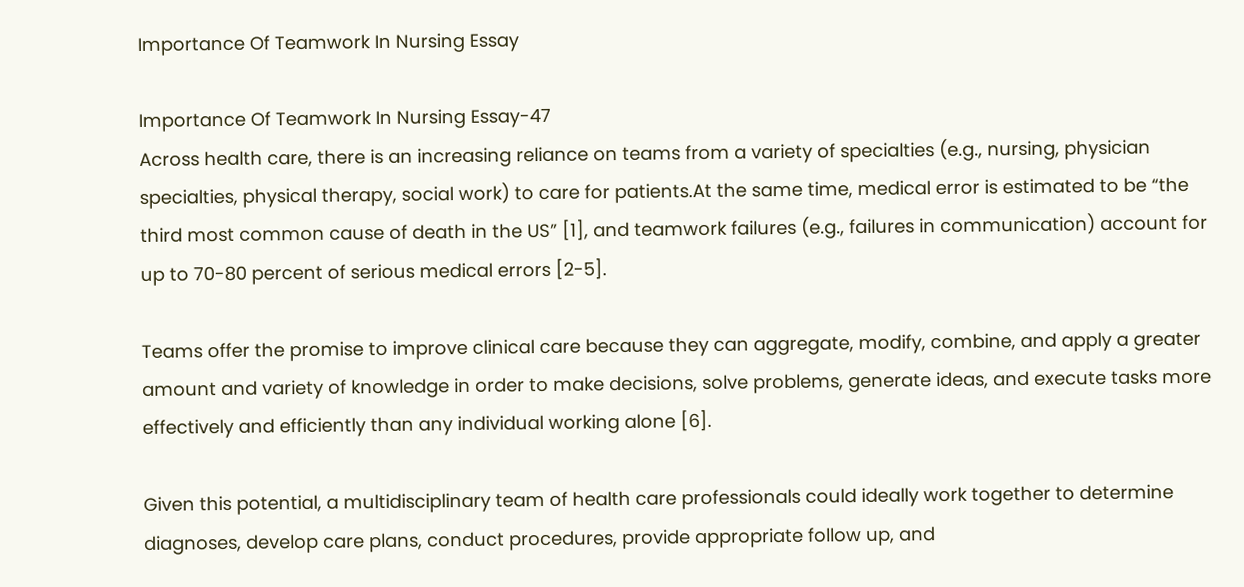Importance Of Teamwork In Nursing Essay

Importance Of Teamwork In Nursing Essay-47
Across health care, there is an increasing reliance on teams from a variety of specialties (e.g., nursing, physician specialties, physical therapy, social work) to care for patients.At the same time, medical error is estimated to be “the third most common cause of death in the US” [1], and teamwork failures (e.g., failures in communication) account for up to 70-80 percent of serious medical errors [2-5].

Teams offer the promise to improve clinical care because they can aggregate, modify, combine, and apply a greater amount and variety of knowledge in order to make decisions, solve problems, generate ideas, and execute tasks more effectively and efficiently than any individual working alone [6].

Given this potential, a multidisciplinary team of health care professionals could ideally work together to determine diagnoses, develop care plans, conduct procedures, provide appropriate follow up, and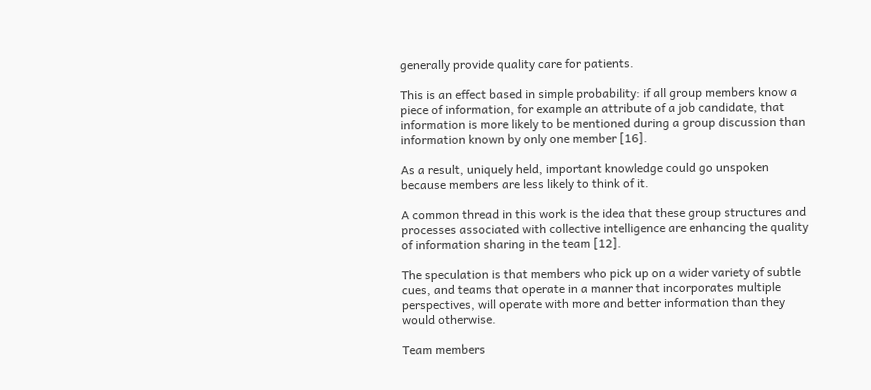generally provide quality care for patients.

This is an effect based in simple probability: if all group members know a piece of information, for example an attribute of a job candidate, that information is more likely to be mentioned during a group discussion than information known by only one member [16].

As a result, uniquely held, important knowledge could go unspoken because members are less likely to think of it.

A common thread in this work is the idea that these group structures and processes associated with collective intelligence are enhancing the quality of information sharing in the team [12].

The speculation is that members who pick up on a wider variety of subtle cues, and teams that operate in a manner that incorporates multiple perspectives, will operate with more and better information than they would otherwise.

Team members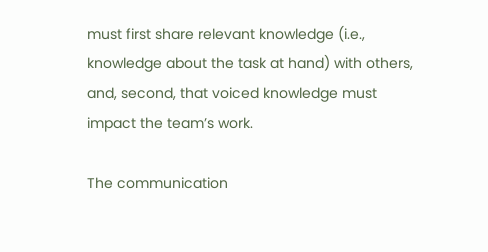must first share relevant knowledge (i.e., knowledge about the task at hand) with others, and, second, that voiced knowledge must impact the team’s work.

The communication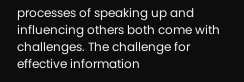processes of speaking up and influencing others both come with challenges. The challenge for effective information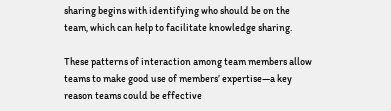sharing begins with identifying who should be on the team, which can help to facilitate knowledge sharing.

These patterns of interaction among team members allow teams to make good use of members’ expertise—a key reason teams could be effective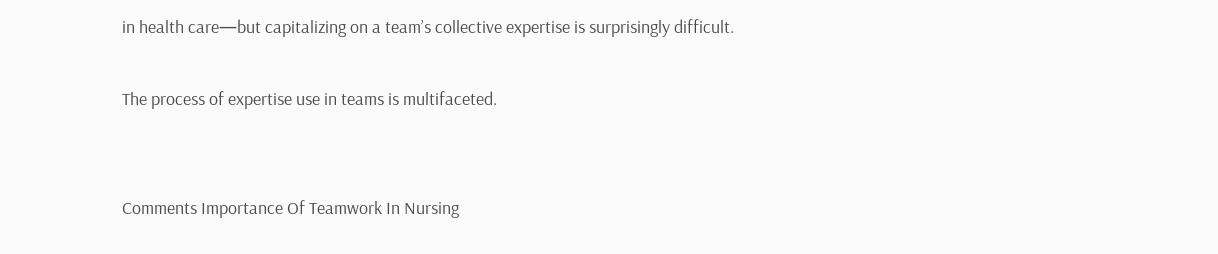in health care—but capitalizing on a team’s collective expertise is surprisingly difficult.

The process of expertise use in teams is multifaceted.


Comments Importance Of Teamwork In Nursing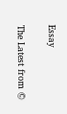Essay

The Latest from ©